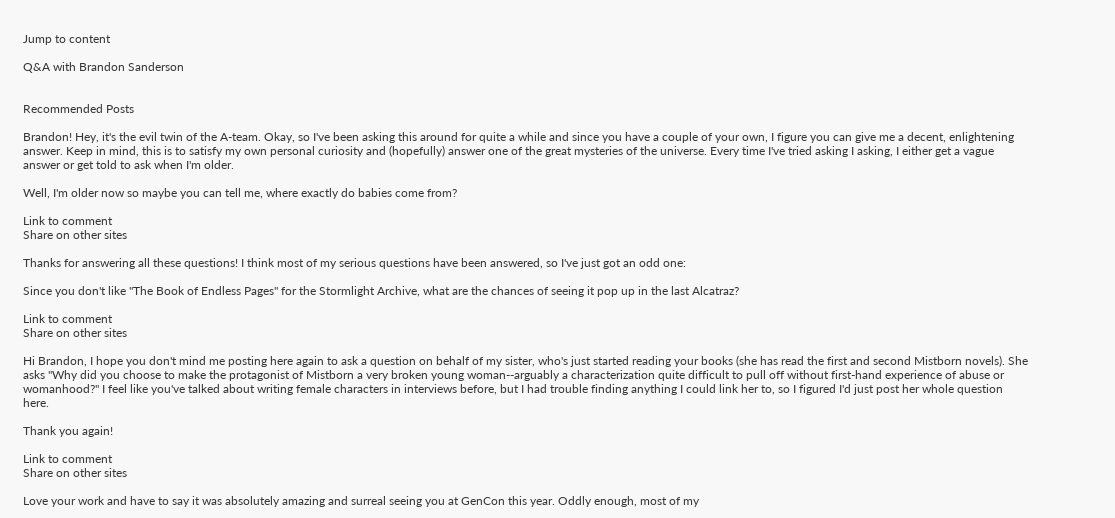Jump to content

Q&A with Brandon Sanderson


Recommended Posts

Brandon! Hey, it's the evil twin of the A-team. Okay, so I've been asking this around for quite a while and since you have a couple of your own, I figure you can give me a decent, enlightening answer. Keep in mind, this is to satisfy my own personal curiosity and (hopefully) answer one of the great mysteries of the universe. Every time I've tried asking I asking, I either get a vague answer or get told to ask when I'm older.

Well, I'm older now so maybe you can tell me, where exactly do babies come from?

Link to comment
Share on other sites

Thanks for answering all these questions! I think most of my serious questions have been answered, so I've just got an odd one:

Since you don't like "The Book of Endless Pages" for the Stormlight Archive, what are the chances of seeing it pop up in the last Alcatraz?

Link to comment
Share on other sites

Hi Brandon, I hope you don't mind me posting here again to ask a question on behalf of my sister, who's just started reading your books (she has read the first and second Mistborn novels). She asks "Why did you choose to make the protagonist of Mistborn a very broken young woman--arguably a characterization quite difficult to pull off without first-hand experience of abuse or womanhood?" I feel like you've talked about writing female characters in interviews before, but I had trouble finding anything I could link her to, so I figured I'd just post her whole question here.

Thank you again!

Link to comment
Share on other sites

Love your work and have to say it was absolutely amazing and surreal seeing you at GenCon this year. Oddly enough, most of my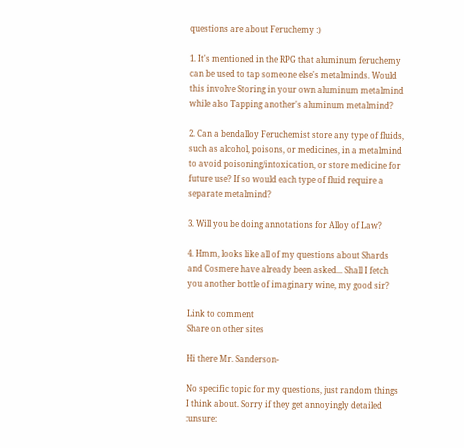questions are about Feruchemy :)

1. It's mentioned in the RPG that aluminum feruchemy can be used to tap someone else's metalminds. Would this involve Storing in your own aluminum metalmind while also Tapping another's aluminum metalmind?

2. Can a bendalloy Feruchemist store any type of fluids, such as alcohol, poisons, or medicines, in a metalmind to avoid poisoning/intoxication, or store medicine for future use? If so would each type of fluid require a separate metalmind?

3. Will you be doing annotations for Alloy of Law?

4. Hmm, looks like all of my questions about Shards and Cosmere have already been asked... Shall I fetch you another bottle of imaginary wine, my good sir?

Link to comment
Share on other sites

Hi there Mr. Sanderson-

No specific topic for my questions, just random things I think about. Sorry if they get annoyingly detailed :unsure: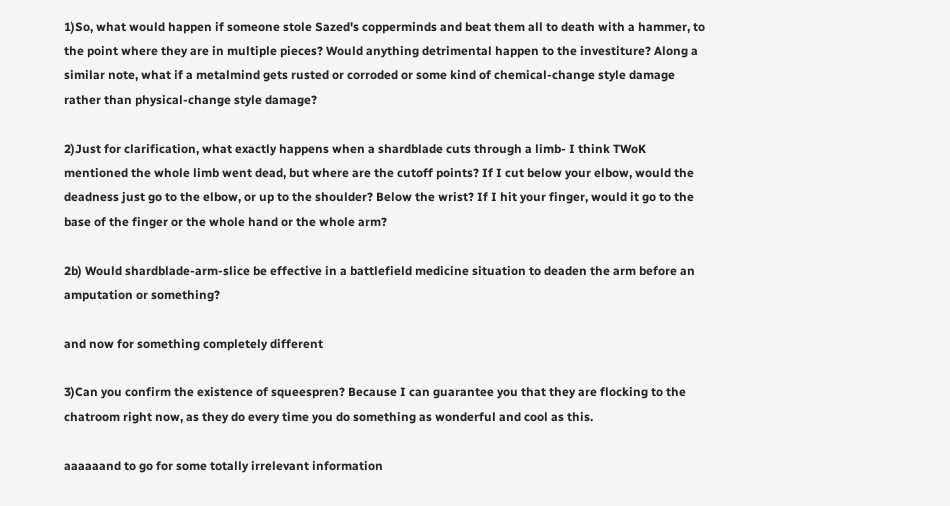1)So, what would happen if someone stole Sazed's copperminds and beat them all to death with a hammer, to the point where they are in multiple pieces? Would anything detrimental happen to the investiture? Along a similar note, what if a metalmind gets rusted or corroded or some kind of chemical-change style damage rather than physical-change style damage?

2)Just for clarification, what exactly happens when a shardblade cuts through a limb- I think TWoK mentioned the whole limb went dead, but where are the cutoff points? If I cut below your elbow, would the deadness just go to the elbow, or up to the shoulder? Below the wrist? If I hit your finger, would it go to the base of the finger or the whole hand or the whole arm?

2b) Would shardblade-arm-slice be effective in a battlefield medicine situation to deaden the arm before an amputation or something?

and now for something completely different

3)Can you confirm the existence of squeespren? Because I can guarantee you that they are flocking to the chatroom right now, as they do every time you do something as wonderful and cool as this.

aaaaaand to go for some totally irrelevant information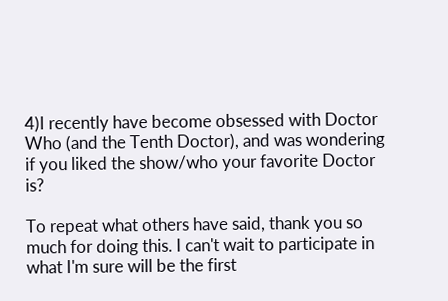4)I recently have become obsessed with Doctor Who (and the Tenth Doctor), and was wondering if you liked the show/who your favorite Doctor is?

To repeat what others have said, thank you so much for doing this. I can't wait to participate in what I'm sure will be the first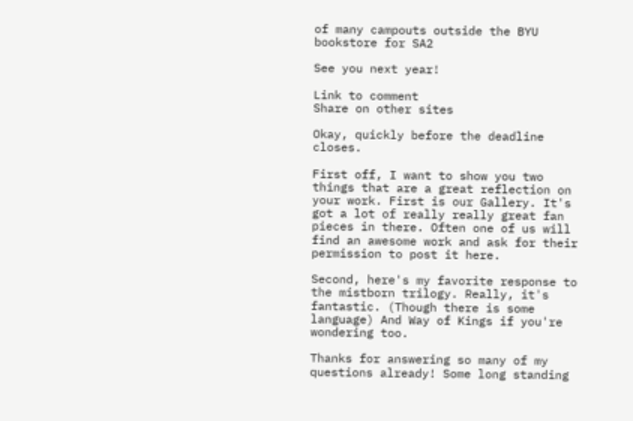of many campouts outside the BYU bookstore for SA2

See you next year!

Link to comment
Share on other sites

Okay, quickly before the deadline closes.

First off, I want to show you two things that are a great reflection on your work. First is our Gallery. It's got a lot of really really great fan pieces in there. Often one of us will find an awesome work and ask for their permission to post it here.

Second, here's my favorite response to the mistborn trilogy. Really, it's fantastic. (Though there is some language) And Way of Kings if you're wondering too.

Thanks for answering so many of my questions already! Some long standing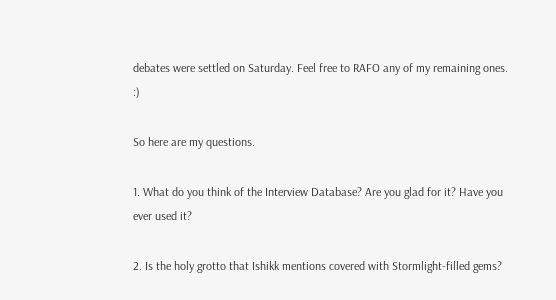debates were settled on Saturday. Feel free to RAFO any of my remaining ones. :)

So here are my questions.

1. What do you think of the Interview Database? Are you glad for it? Have you ever used it?

2. Is the holy grotto that Ishikk mentions covered with Stormlight-filled gems?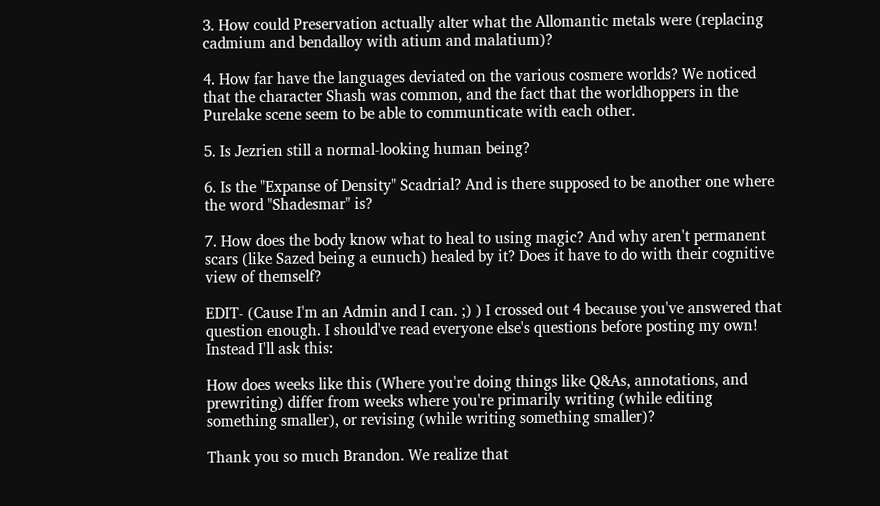3. How could Preservation actually alter what the Allomantic metals were (replacing cadmium and bendalloy with atium and malatium)?

4. How far have the languages deviated on the various cosmere worlds? We noticed that the character Shash was common, and the fact that the worldhoppers in the Purelake scene seem to be able to communticate with each other.

5. Is Jezrien still a normal-looking human being?

6. Is the "Expanse of Density" Scadrial? And is there supposed to be another one where the word "Shadesmar" is?

7. How does the body know what to heal to using magic? And why aren't permanent scars (like Sazed being a eunuch) healed by it? Does it have to do with their cognitive view of themself?

EDIT- (Cause I'm an Admin and I can. ;) ) I crossed out 4 because you've answered that question enough. I should've read everyone else's questions before posting my own! Instead I'll ask this:

How does weeks like this (Where you're doing things like Q&As, annotations, and prewriting) differ from weeks where you're primarily writing (while editing something smaller), or revising (while writing something smaller)?

Thank you so much Brandon. We realize that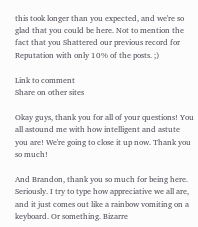this took longer than you expected, and we're so glad that you could be here. Not to mention the fact that you Shattered our previous record for Reputation with only 10% of the posts. ;)

Link to comment
Share on other sites

Okay guys, thank you for all of your questions! You all astound me with how intelligent and astute you are! We're going to close it up now. Thank you so much!

And Brandon, thank you so much for being here. Seriously. I try to type how appreciative we all are, and it just comes out like a rainbow vomiting on a keyboard. Or something. Bizarre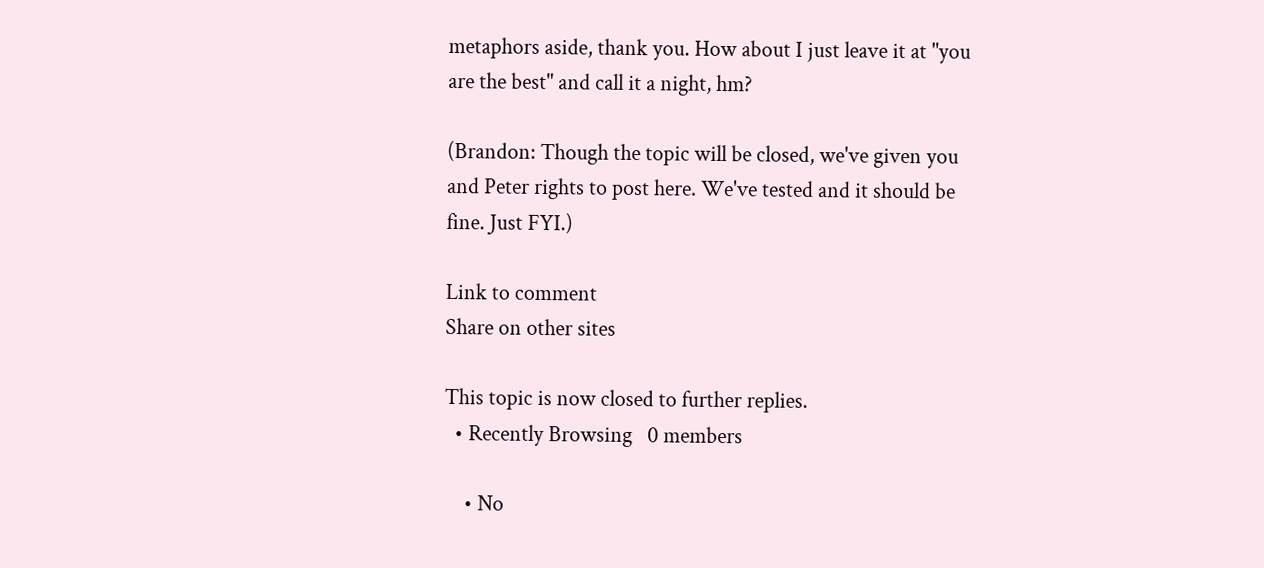metaphors aside, thank you. How about I just leave it at "you are the best" and call it a night, hm?

(Brandon: Though the topic will be closed, we've given you and Peter rights to post here. We've tested and it should be fine. Just FYI.)

Link to comment
Share on other sites

This topic is now closed to further replies.
  • Recently Browsing   0 members

    • No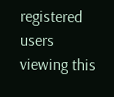registered users viewing this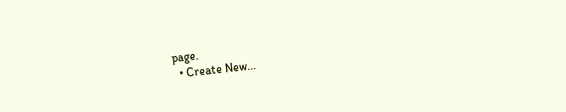page.
  • Create New...